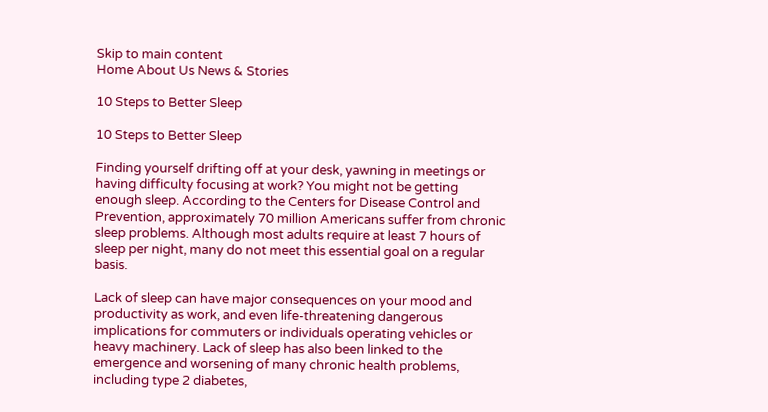Skip to main content
Home About Us News & Stories

10 Steps to Better Sleep

10 Steps to Better Sleep

Finding yourself drifting off at your desk, yawning in meetings or having difficulty focusing at work? You might not be getting enough sleep. According to the Centers for Disease Control and Prevention, approximately 70 million Americans suffer from chronic sleep problems. Although most adults require at least 7 hours of sleep per night, many do not meet this essential goal on a regular basis.

Lack of sleep can have major consequences on your mood and productivity as work, and even life-threatening dangerous implications for commuters or individuals operating vehicles or heavy machinery. Lack of sleep has also been linked to the emergence and worsening of many chronic health problems, including type 2 diabetes,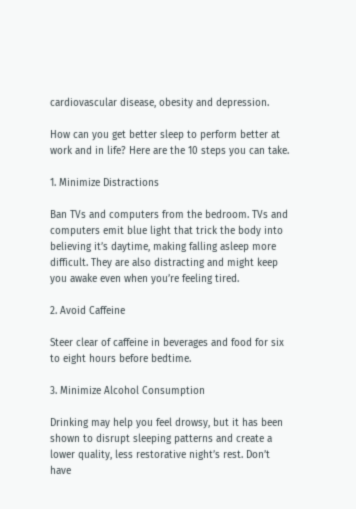cardiovascular disease, obesity and depression.

How can you get better sleep to perform better at work and in life? Here are the 10 steps you can take.

1. Minimize Distractions

Ban TVs and computers from the bedroom. TVs and computers emit blue light that trick the body into believing it’s daytime, making falling asleep more difficult. They are also distracting and might keep you awake even when you’re feeling tired.

2. Avoid Caffeine

Steer clear of caffeine in beverages and food for six to eight hours before bedtime.

3. Minimize Alcohol Consumption

Drinking may help you feel drowsy, but it has been shown to disrupt sleeping patterns and create a lower quality, less restorative night’s rest. Don’t have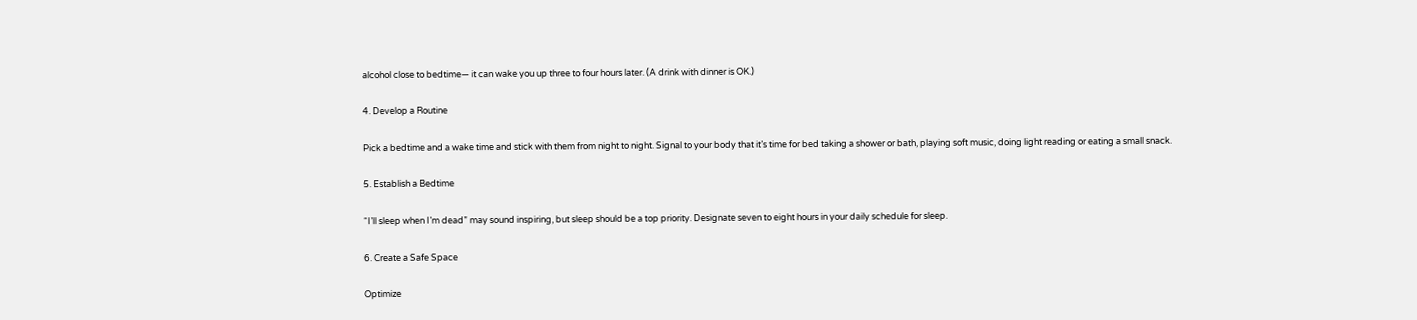alcohol close to bedtime— it can wake you up three to four hours later. (A drink with dinner is OK.)

4. Develop a Routine

Pick a bedtime and a wake time and stick with them from night to night. Signal to your body that it’s time for bed taking a shower or bath, playing soft music, doing light reading or eating a small snack.

5. Establish a Bedtime

“I’ll sleep when I’m dead” may sound inspiring, but sleep should be a top priority. Designate seven to eight hours in your daily schedule for sleep.

6. Create a Safe Space

Optimize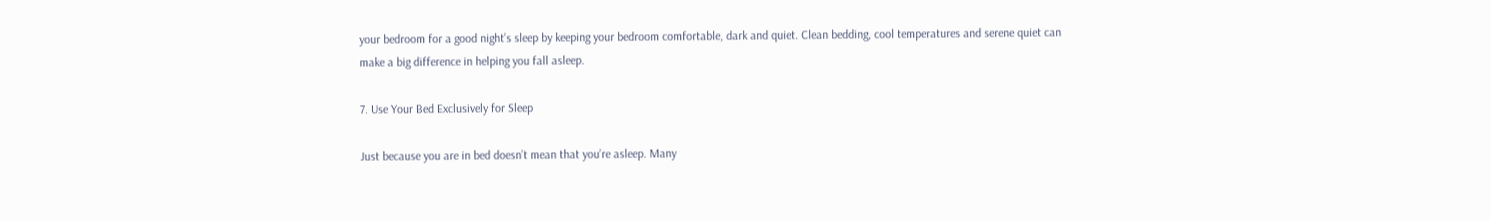your bedroom for a good night’s sleep by keeping your bedroom comfortable, dark and quiet. Clean bedding, cool temperatures and serene quiet can make a big difference in helping you fall asleep.

7. Use Your Bed Exclusively for Sleep

Just because you are in bed doesn’t mean that you’re asleep. Many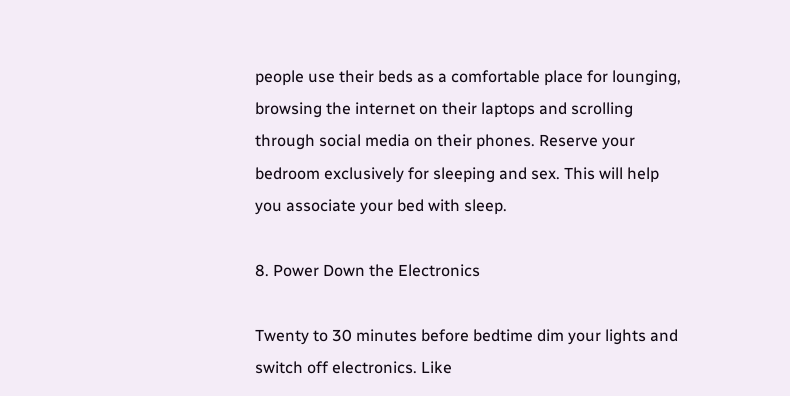people use their beds as a comfortable place for lounging, browsing the internet on their laptops and scrolling through social media on their phones. Reserve your bedroom exclusively for sleeping and sex. This will help you associate your bed with sleep.

8. Power Down the Electronics

Twenty to 30 minutes before bedtime dim your lights and switch off electronics. Like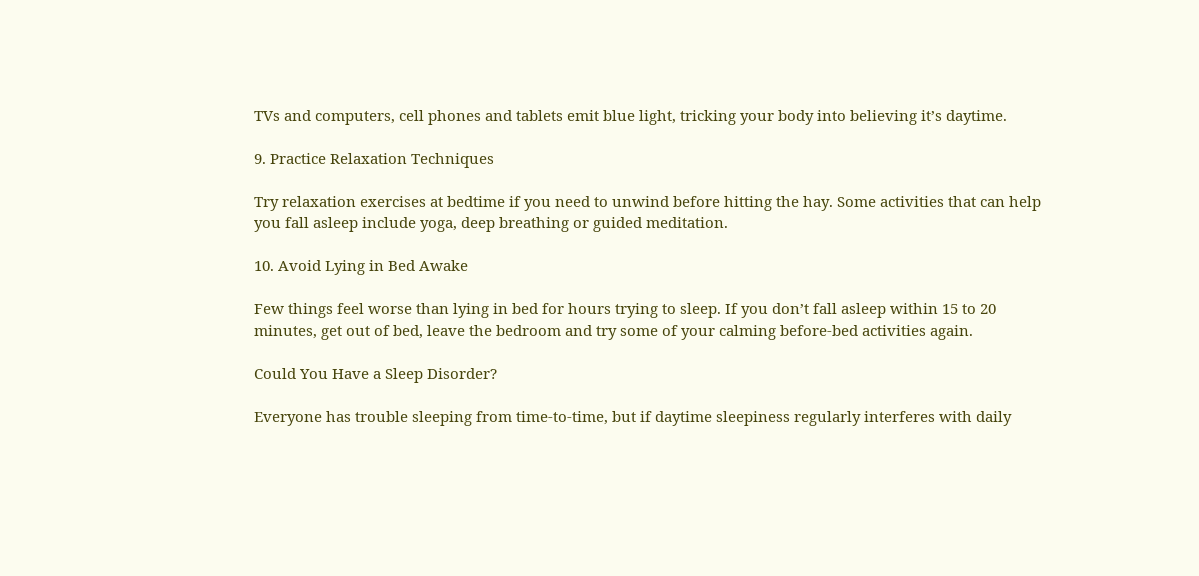TVs and computers, cell phones and tablets emit blue light, tricking your body into believing it’s daytime.

9. Practice Relaxation Techniques

Try relaxation exercises at bedtime if you need to unwind before hitting the hay. Some activities that can help you fall asleep include yoga, deep breathing or guided meditation.

10. Avoid Lying in Bed Awake

Few things feel worse than lying in bed for hours trying to sleep. If you don’t fall asleep within 15 to 20 minutes, get out of bed, leave the bedroom and try some of your calming before-bed activities again.

Could You Have a Sleep Disorder?

Everyone has trouble sleeping from time-to-time, but if daytime sleepiness regularly interferes with daily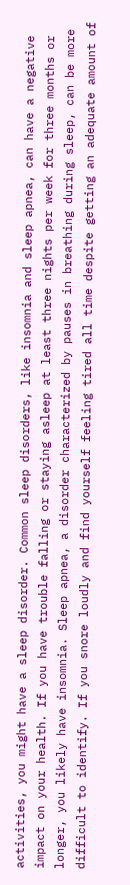activities, you might have a sleep disorder. Common sleep disorders, like insomnia and sleep apnea, can have a negative impact on your health. If you have trouble falling or staying asleep at least three nights per week for three months or longer, you likely have insomnia. Sleep apnea, a disorder characterized by pauses in breathing during sleep, can be more difficult to identify. If you snore loudly and find yourself feeling tired all time despite getting an adequate amount of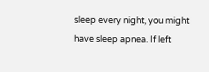sleep every night, you might have sleep apnea. If left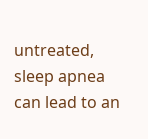untreated, sleep apnea can lead to an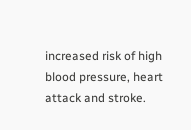increased risk of high blood pressure, heart attack and stroke.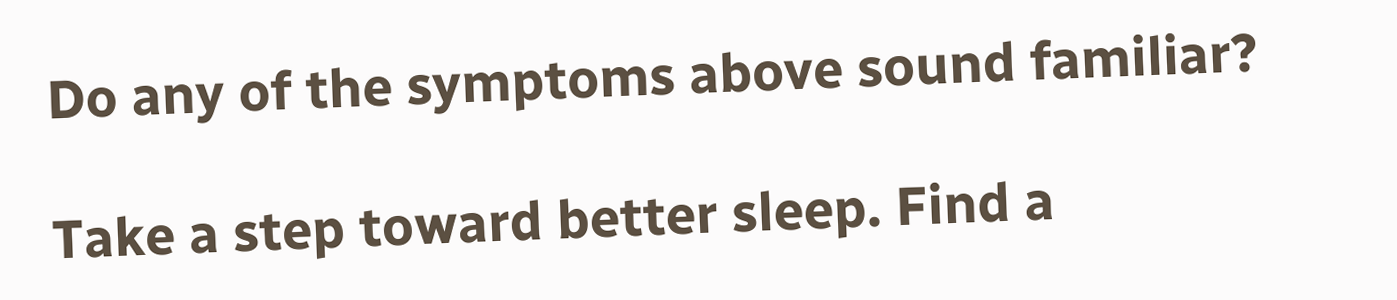Do any of the symptoms above sound familiar?

Take a step toward better sleep. Find a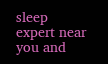sleep expert near you and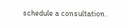schedule a consultation.